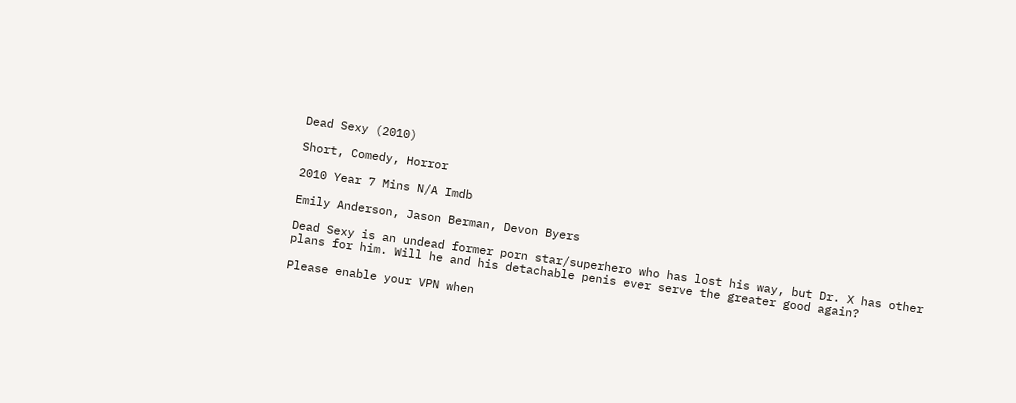Dead Sexy (2010)

Short, Comedy, Horror

2010 Year 7 Mins N/A Imdb

Emily Anderson, Jason Berman, Devon Byers

Dead Sexy is an undead former porn star/superhero who has lost his way, but Dr. X has other plans for him. Will he and his detachable penis ever serve the greater good again?

Please enable your VPN when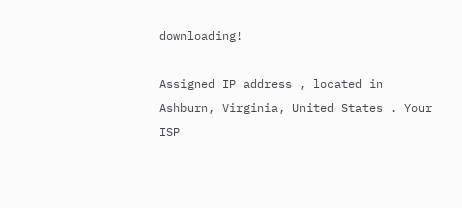downloading!

Assigned IP address , located in  Ashburn, Virginia, United States . Your ISP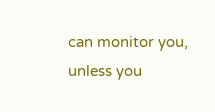can monitor you, unless you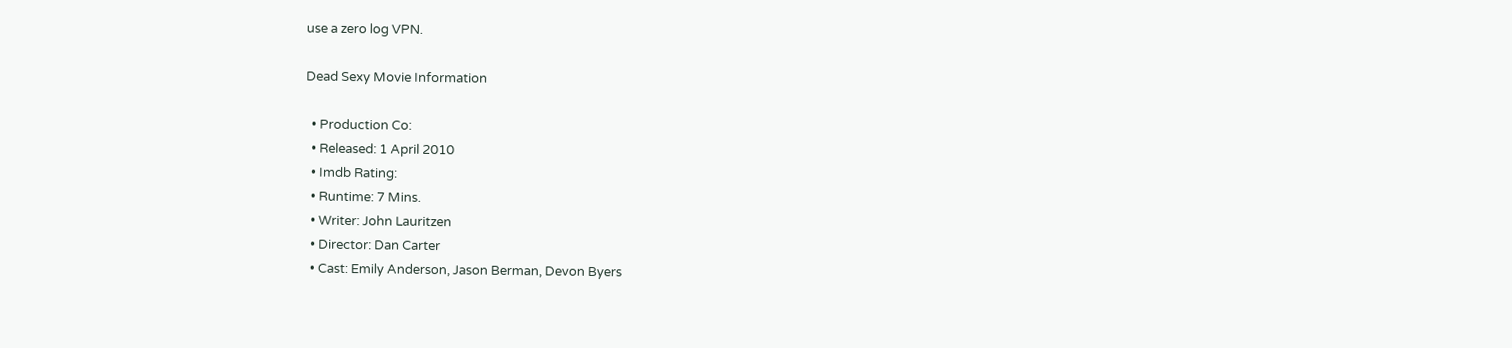use a zero log VPN.

Dead Sexy Movie Information

  • Production Co:
  • Released: 1 April 2010
  • Imdb Rating:
  • Runtime: 7 Mins.
  • Writer: John Lauritzen
  • Director: Dan Carter
  • Cast: Emily Anderson, Jason Berman, Devon Byers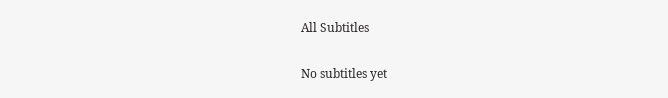All Subtitles

No subtitles yet